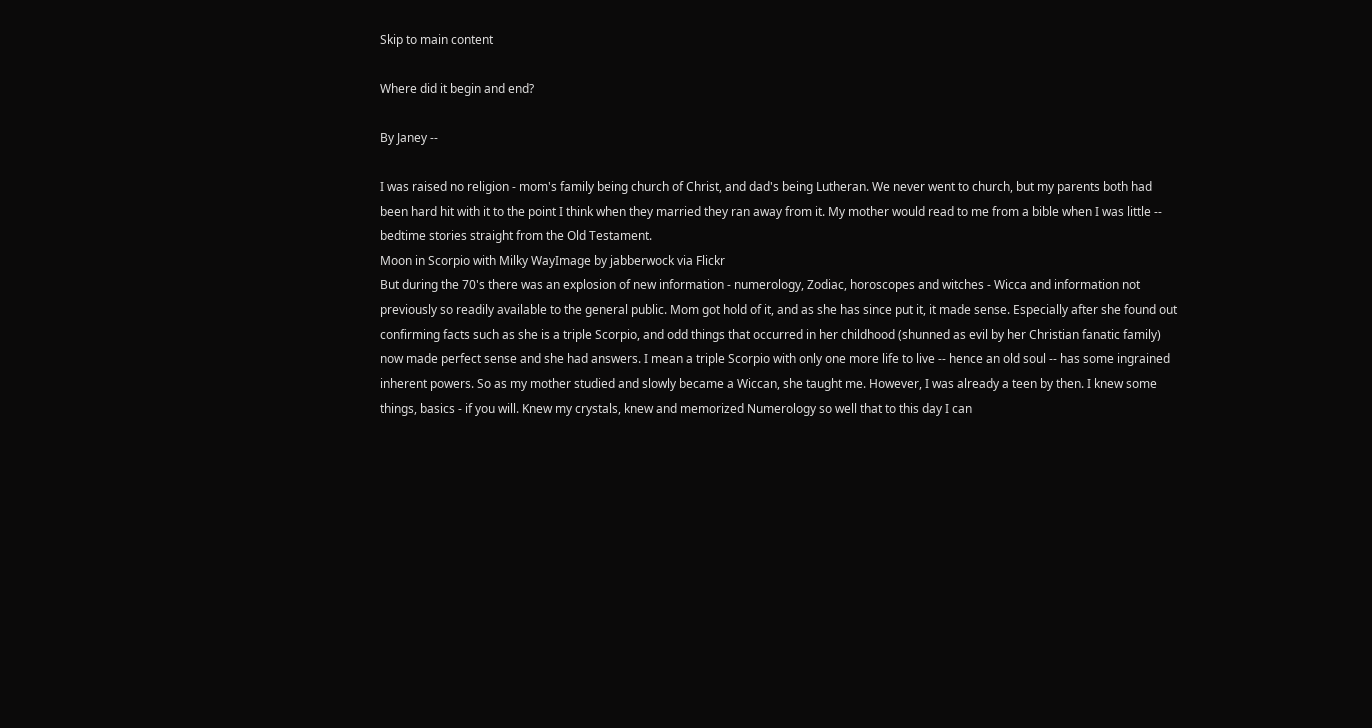Skip to main content

Where did it begin and end?

By Janey --

I was raised no religion - mom's family being church of Christ, and dad's being Lutheran. We never went to church, but my parents both had been hard hit with it to the point I think when they married they ran away from it. My mother would read to me from a bible when I was little -- bedtime stories straight from the Old Testament.
Moon in Scorpio with Milky WayImage by jabberwock via Flickr
But during the 70's there was an explosion of new information - numerology, Zodiac, horoscopes and witches - Wicca and information not previously so readily available to the general public. Mom got hold of it, and as she has since put it, it made sense. Especially after she found out confirming facts such as she is a triple Scorpio, and odd things that occurred in her childhood (shunned as evil by her Christian fanatic family) now made perfect sense and she had answers. I mean a triple Scorpio with only one more life to live -- hence an old soul -- has some ingrained inherent powers. So as my mother studied and slowly became a Wiccan, she taught me. However, I was already a teen by then. I knew some things, basics - if you will. Knew my crystals, knew and memorized Numerology so well that to this day I can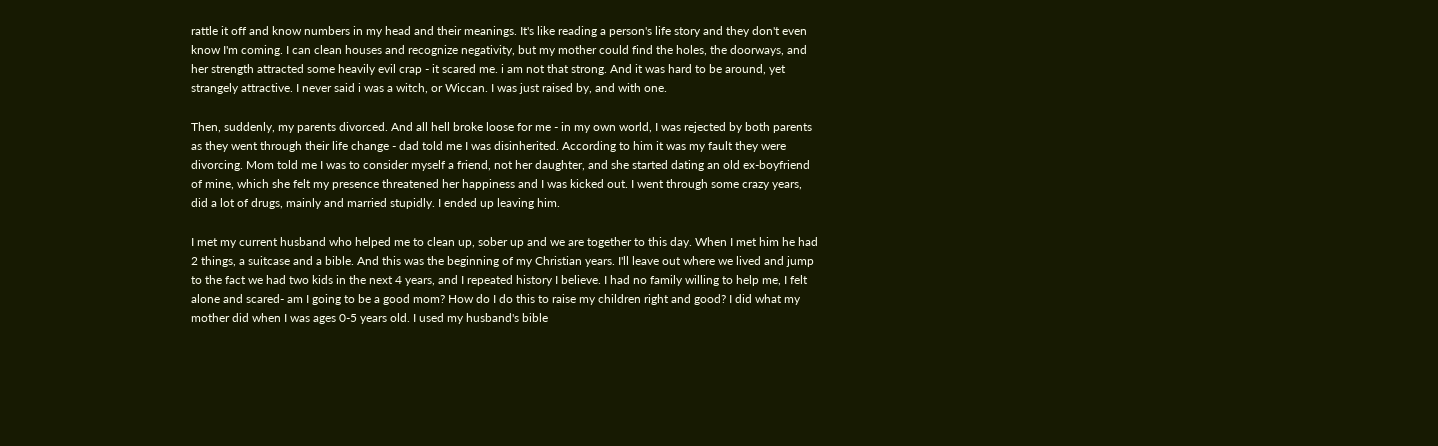rattle it off and know numbers in my head and their meanings. It's like reading a person's life story and they don't even know I'm coming. I can clean houses and recognize negativity, but my mother could find the holes, the doorways, and her strength attracted some heavily evil crap - it scared me. i am not that strong. And it was hard to be around, yet strangely attractive. I never said i was a witch, or Wiccan. I was just raised by, and with one.

Then, suddenly, my parents divorced. And all hell broke loose for me - in my own world, I was rejected by both parents as they went through their life change - dad told me I was disinherited. According to him it was my fault they were divorcing. Mom told me I was to consider myself a friend, not her daughter, and she started dating an old ex-boyfriend of mine, which she felt my presence threatened her happiness and I was kicked out. I went through some crazy years, did a lot of drugs, mainly and married stupidly. I ended up leaving him.

I met my current husband who helped me to clean up, sober up and we are together to this day. When I met him he had 2 things, a suitcase and a bible. And this was the beginning of my Christian years. I'll leave out where we lived and jump to the fact we had two kids in the next 4 years, and I repeated history I believe. I had no family willing to help me, I felt alone and scared- am I going to be a good mom? How do I do this to raise my children right and good? I did what my mother did when I was ages 0-5 years old. I used my husband's bible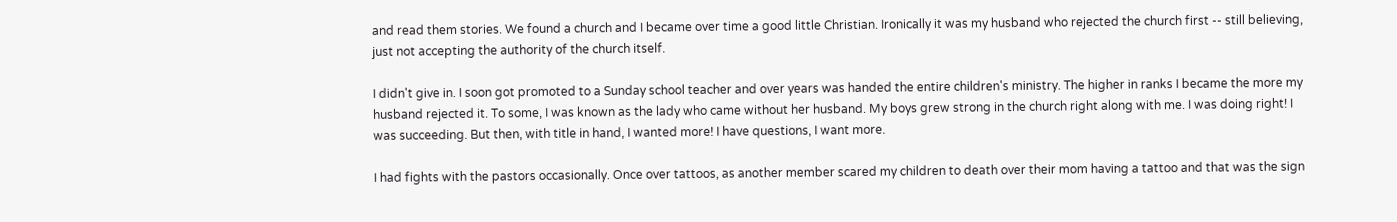and read them stories. We found a church and I became over time a good little Christian. Ironically it was my husband who rejected the church first -- still believing, just not accepting the authority of the church itself.

I didn't give in. I soon got promoted to a Sunday school teacher and over years was handed the entire children's ministry. The higher in ranks I became the more my husband rejected it. To some, I was known as the lady who came without her husband. My boys grew strong in the church right along with me. I was doing right! I was succeeding. But then, with title in hand, I wanted more! I have questions, I want more.

I had fights with the pastors occasionally. Once over tattoos, as another member scared my children to death over their mom having a tattoo and that was the sign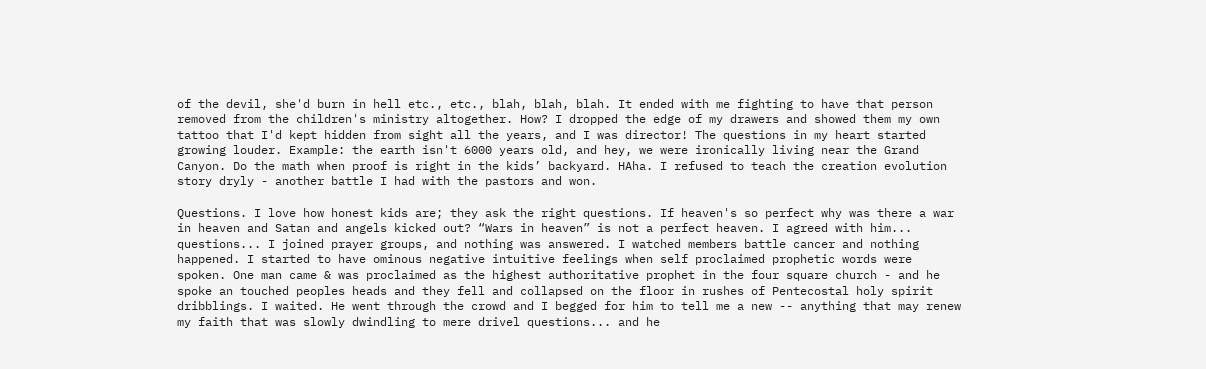of the devil, she'd burn in hell etc., etc., blah, blah, blah. It ended with me fighting to have that person removed from the children's ministry altogether. How? I dropped the edge of my drawers and showed them my own tattoo that I'd kept hidden from sight all the years, and I was director! The questions in my heart started growing louder. Example: the earth isn't 6000 years old, and hey, we were ironically living near the Grand Canyon. Do the math when proof is right in the kids’ backyard. HAha. I refused to teach the creation evolution story dryly - another battle I had with the pastors and won.

Questions. I love how honest kids are; they ask the right questions. If heaven's so perfect why was there a war in heaven and Satan and angels kicked out? “Wars in heaven” is not a perfect heaven. I agreed with him... questions... I joined prayer groups, and nothing was answered. I watched members battle cancer and nothing happened. I started to have ominous negative intuitive feelings when self proclaimed prophetic words were spoken. One man came & was proclaimed as the highest authoritative prophet in the four square church - and he spoke an touched peoples heads and they fell and collapsed on the floor in rushes of Pentecostal holy spirit dribblings. I waited. He went through the crowd and I begged for him to tell me a new -- anything that may renew my faith that was slowly dwindling to mere drivel questions... and he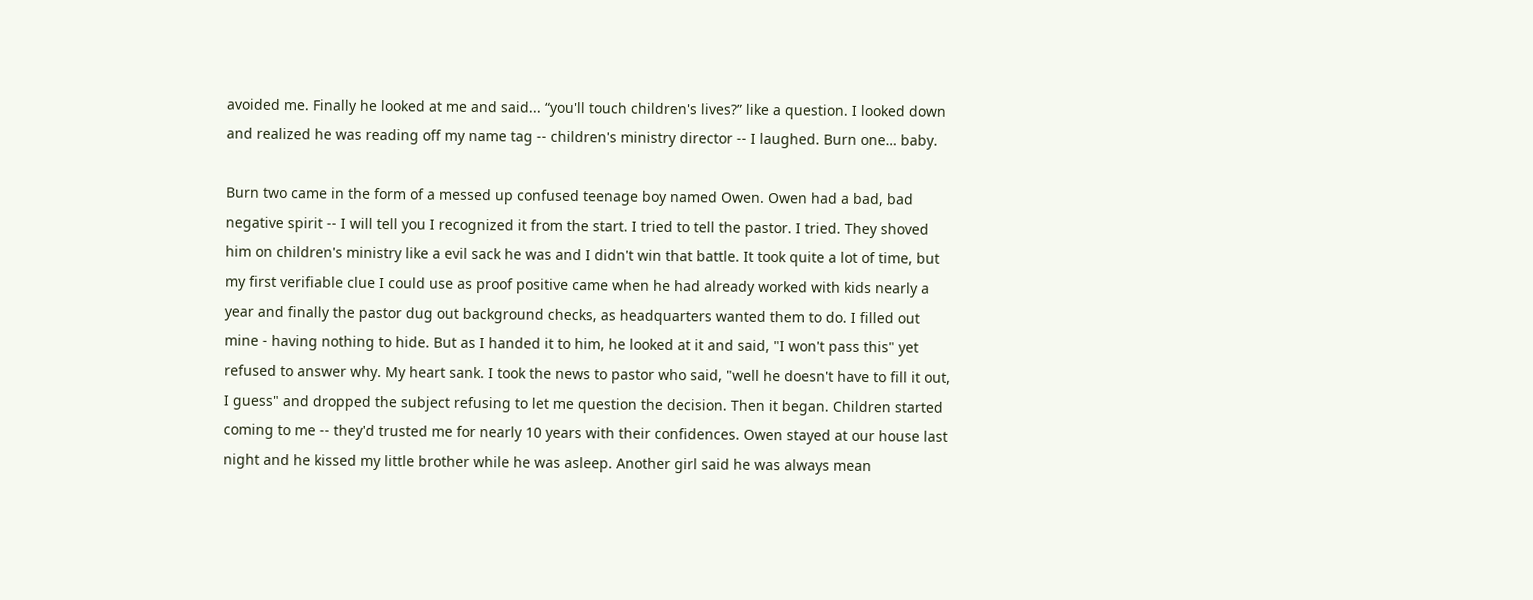avoided me. Finally he looked at me and said... “you'll touch children's lives?” like a question. I looked down and realized he was reading off my name tag -- children's ministry director -- I laughed. Burn one… baby.

Burn two came in the form of a messed up confused teenage boy named Owen. Owen had a bad, bad negative spirit -- I will tell you I recognized it from the start. I tried to tell the pastor. I tried. They shoved him on children's ministry like a evil sack he was and I didn't win that battle. It took quite a lot of time, but my first verifiable clue I could use as proof positive came when he had already worked with kids nearly a year and finally the pastor dug out background checks, as headquarters wanted them to do. I filled out mine - having nothing to hide. But as I handed it to him, he looked at it and said, "I won't pass this" yet refused to answer why. My heart sank. I took the news to pastor who said, "well he doesn't have to fill it out, I guess" and dropped the subject refusing to let me question the decision. Then it began. Children started coming to me -- they'd trusted me for nearly 10 years with their confidences. Owen stayed at our house last night and he kissed my little brother while he was asleep. Another girl said he was always mean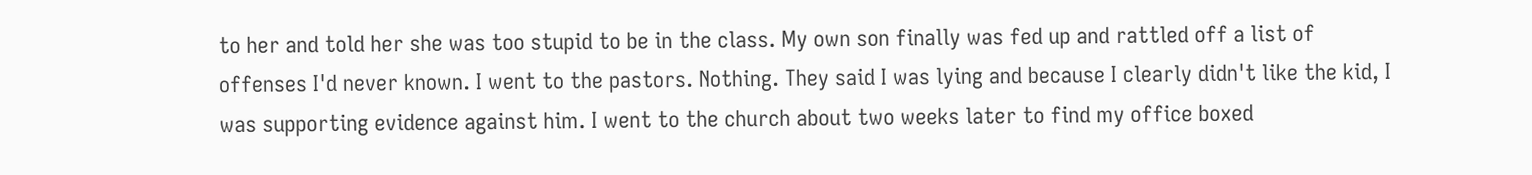to her and told her she was too stupid to be in the class. My own son finally was fed up and rattled off a list of offenses I'd never known. I went to the pastors. Nothing. They said I was lying and because I clearly didn't like the kid, I was supporting evidence against him. I went to the church about two weeks later to find my office boxed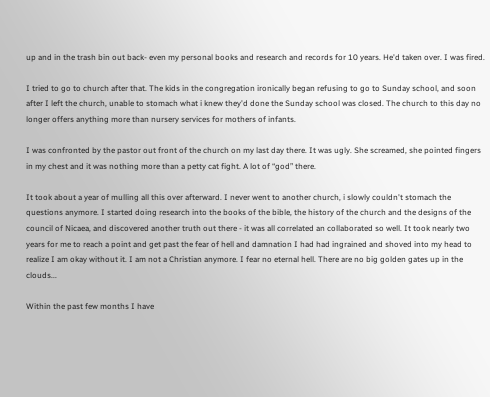up and in the trash bin out back- even my personal books and research and records for 10 years. He'd taken over. I was fired.

I tried to go to church after that. The kids in the congregation ironically began refusing to go to Sunday school, and soon after I left the church, unable to stomach what i knew they'd done the Sunday school was closed. The church to this day no longer offers anything more than nursery services for mothers of infants.

I was confronted by the pastor out front of the church on my last day there. It was ugly. She screamed, she pointed fingers in my chest and it was nothing more than a petty cat fight. A lot of “god” there.

It took about a year of mulling all this over afterward. I never went to another church, i slowly couldn't stomach the questions anymore. I started doing research into the books of the bible, the history of the church and the designs of the council of Nicaea, and discovered another truth out there - it was all correlated an collaborated so well. It took nearly two years for me to reach a point and get past the fear of hell and damnation I had had ingrained and shoved into my head to realize I am okay without it. I am not a Christian anymore. I fear no eternal hell. There are no big golden gates up in the clouds...

Within the past few months I have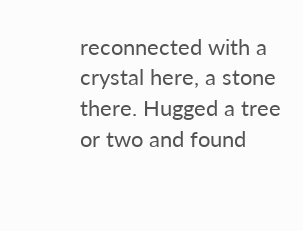reconnected with a crystal here, a stone there. Hugged a tree or two and found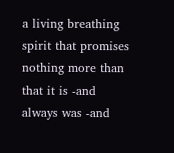a living breathing spirit that promises nothing more than that it is -and always was -and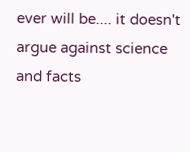ever will be.... it doesn't argue against science and facts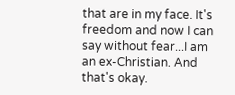that are in my face. It's freedom and now I can say without fear...I am an ex-Christian. And that's okay.